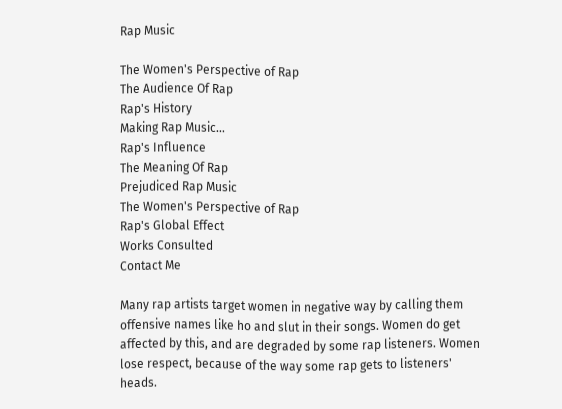Rap Music

The Women's Perspective of Rap
The Audience Of Rap
Rap's History
Making Rap Music...
Rap's Influence
The Meaning Of Rap
Prejudiced Rap Music
The Women's Perspective of Rap
Rap's Global Effect
Works Consulted
Contact Me

Many rap artists target women in negative way by calling them offensive names like ho and slut in their songs. Women do get affected by this, and are degraded by some rap listeners. Women lose respect, because of the way some rap gets to listeners' heads.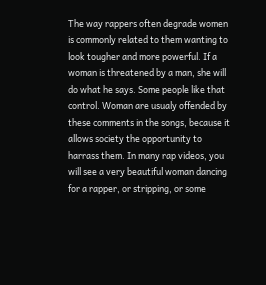The way rappers often degrade women is commonly related to them wanting to look tougher and more powerful. If a woman is threatened by a man, she will do what he says. Some people like that control. Woman are usualy offended by these comments in the songs, because it allows society the opportunity to harrass them. In many rap videos, you will see a very beautiful woman dancing for a rapper, or stripping, or some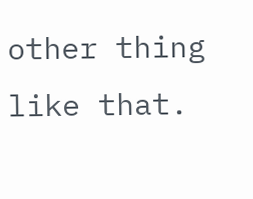other thing like that.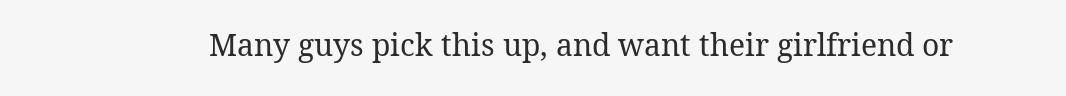Many guys pick this up, and want their girlfriend or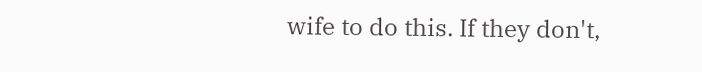wife to do this. If they don't,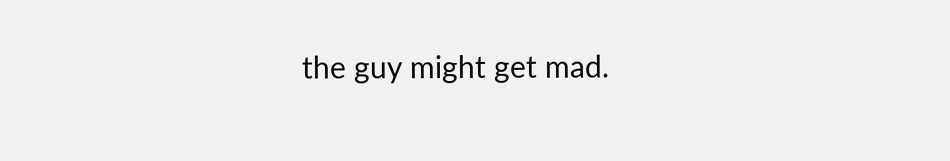the guy might get mad.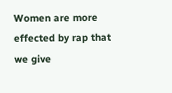Women are more effected by rap that we give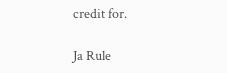credit for.

Ja Rule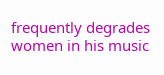frequently degrades women in his music